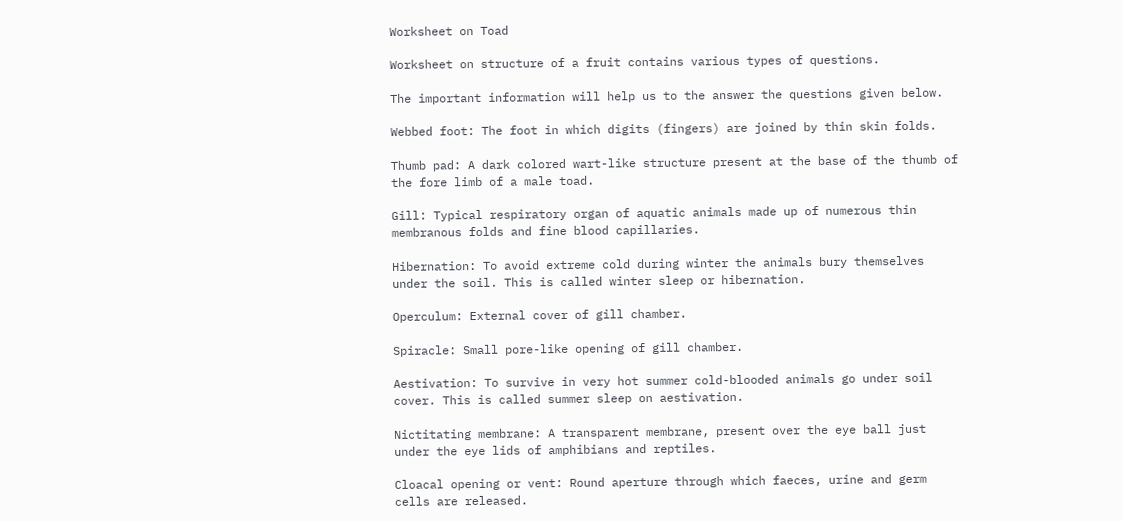Worksheet on Toad

Worksheet on structure of a fruit contains various types of questions.

The important information will help us to the answer the questions given below.

Webbed foot: The foot in which digits (fingers) are joined by thin skin folds.

Thumb pad: A dark colored wart-like structure present at the base of the thumb of the fore limb of a male toad.

Gill: Typical respiratory organ of aquatic animals made up of numerous thin membranous folds and fine blood capillaries.

Hibernation: To avoid extreme cold during winter the animals bury themselves under the soil. This is called winter sleep or hibernation.

Operculum: External cover of gill chamber.

Spiracle: Small pore-like opening of gill chamber.

Aestivation: To survive in very hot summer cold-blooded animals go under soil cover. This is called summer sleep on aestivation.

Nictitating membrane: A transparent membrane, present over the eye ball just under the eye lids of amphibians and reptiles.

Cloacal opening or vent: Round aperture through which faeces, urine and germ cells are released.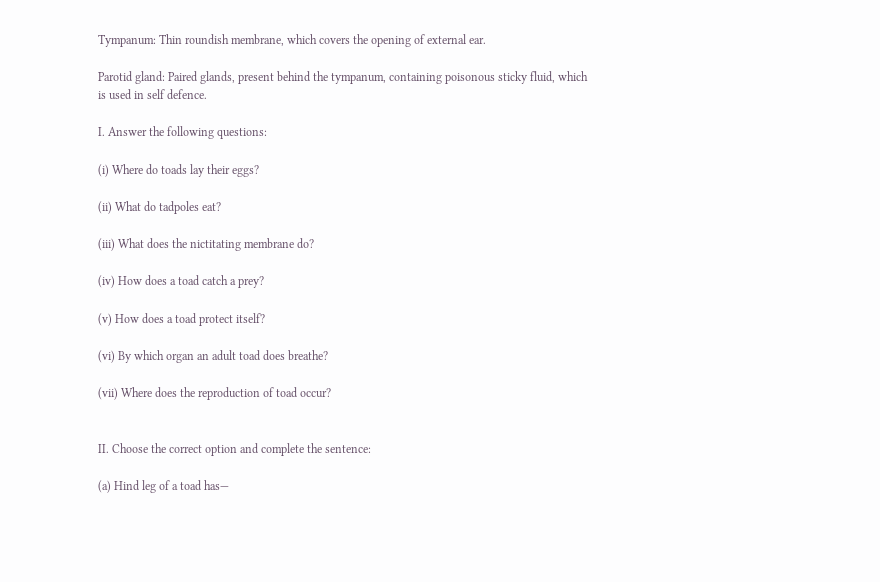Tympanum: Thin roundish membrane, which covers the opening of external ear.

Parotid gland: Paired glands, present behind the tympanum, containing poisonous sticky fluid, which is used in self defence.

I. Answer the following questions:

(i) Where do toads lay their eggs?

(ii) What do tadpoles eat?

(iii) What does the nictitating membrane do?

(iv) How does a toad catch a prey?

(v) How does a toad protect itself?

(vi) By which organ an adult toad does breathe?

(vii) Where does the reproduction of toad occur?


II. Choose the correct option and complete the sentence:

(a) Hind leg of a toad has—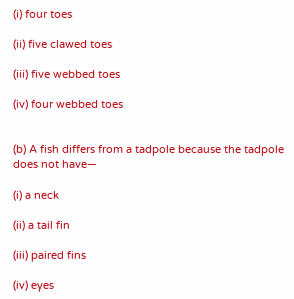(i) four toes

(ii) five clawed toes

(iii) five webbed toes

(iv) four webbed toes


(b) A fish differs from a tadpole because the tadpole does not have—

(i) a neck

(ii) a tail fin

(iii) paired fins

(iv) eyes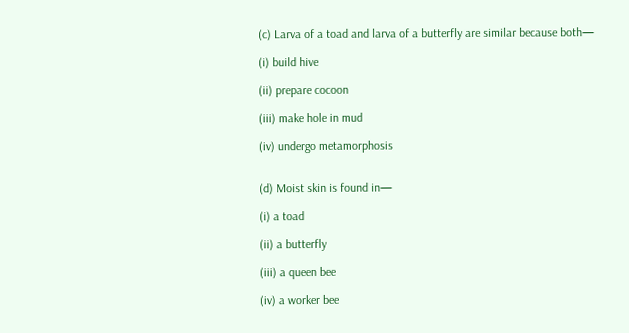(c) Larva of a toad and larva of a butterfly are similar because both—

(i) build hive

(ii) prepare cocoon

(iii) make hole in mud

(iv) undergo metamorphosis


(d) Moist skin is found in—

(i) a toad

(ii) a butterfly

(iii) a queen bee

(iv) a worker bee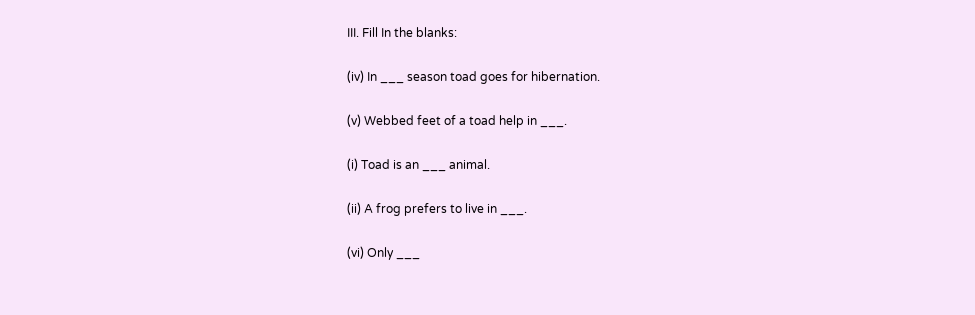III. Fill In the blanks:

(iv) In ___ season toad goes for hibernation.

(v) Webbed feet of a toad help in ___.

(i) Toad is an ___ animal.

(ii) A frog prefers to live in ___.

(vi) Only ___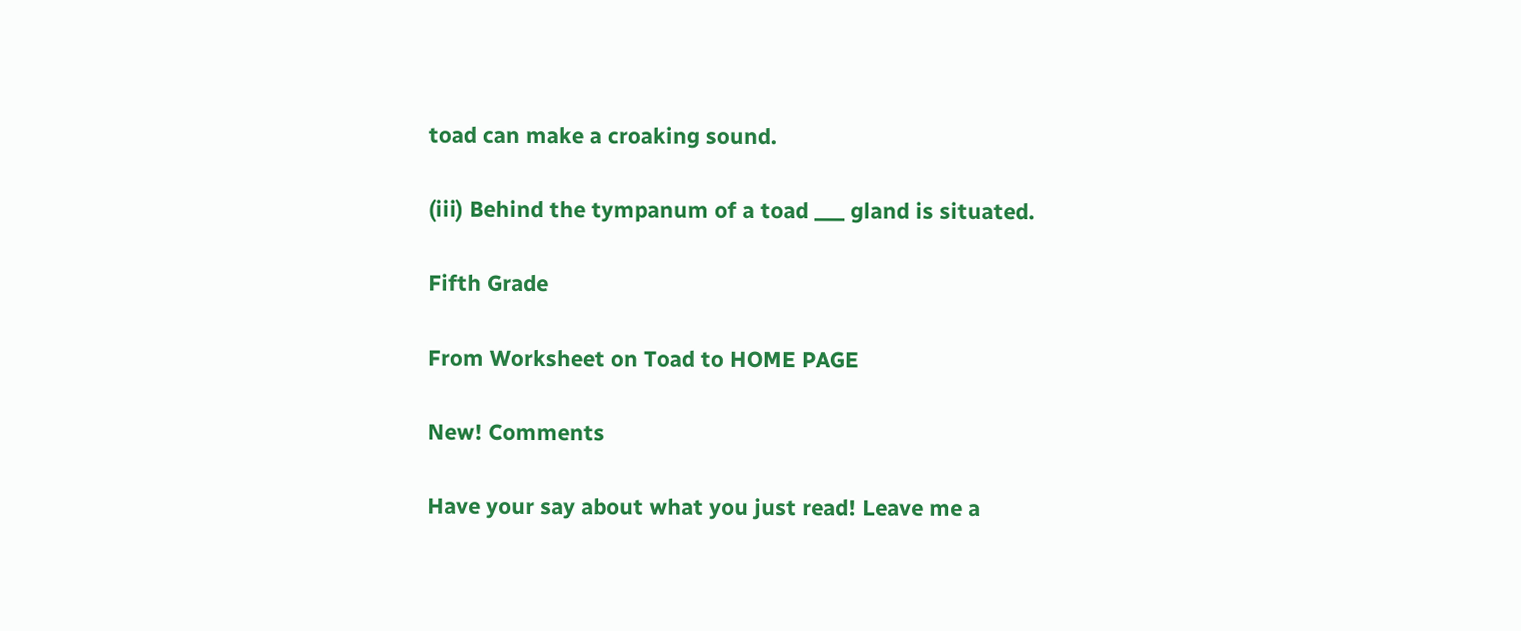toad can make a croaking sound.

(iii) Behind the tympanum of a toad ___ gland is situated.

Fifth Grade

From Worksheet on Toad to HOME PAGE

New! Comments

Have your say about what you just read! Leave me a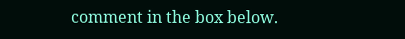comment in the box below.